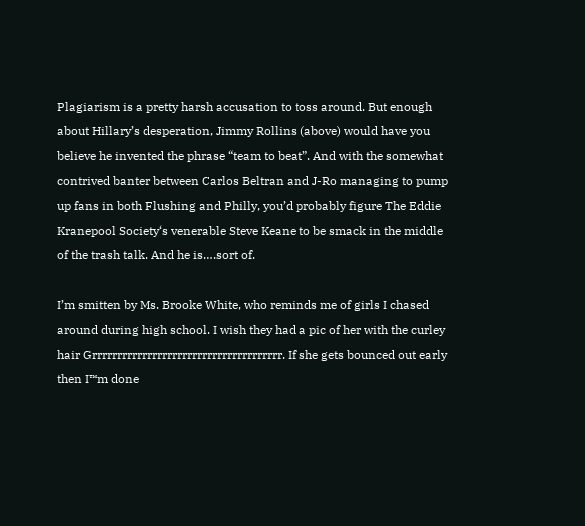Plagiarism is a pretty harsh accusation to toss around. But enough about Hillary’s desperation, Jimmy Rollins (above) would have you believe he invented the phrase “team to beat”. And with the somewhat contrived banter between Carlos Beltran and J-Ro managing to pump up fans in both Flushing and Philly, you’d probably figure The Eddie Kranepool Society‘s venerable Steve Keane to be smack in the middle of the trash talk. And he is….sort of.

I’m smitten by Ms. Brooke White, who reminds me of girls I chased around during high school. I wish they had a pic of her with the curley hair Grrrrrrrrrrrrrrrrrrrrrrrrrrrrrrrrrrrrrr. If she gets bounced out early then I™m done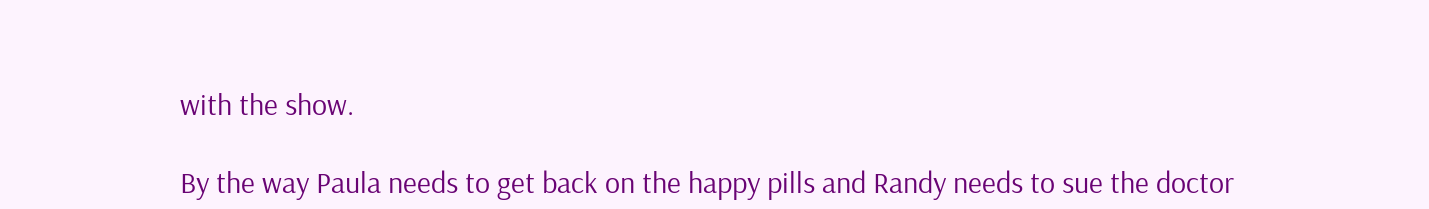with the show.

By the way Paula needs to get back on the happy pills and Randy needs to sue the doctor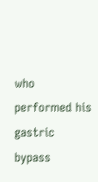who performed his gastric bypass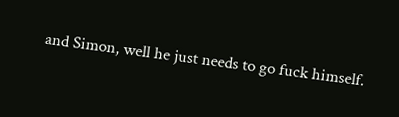and Simon, well he just needs to go fuck himself.